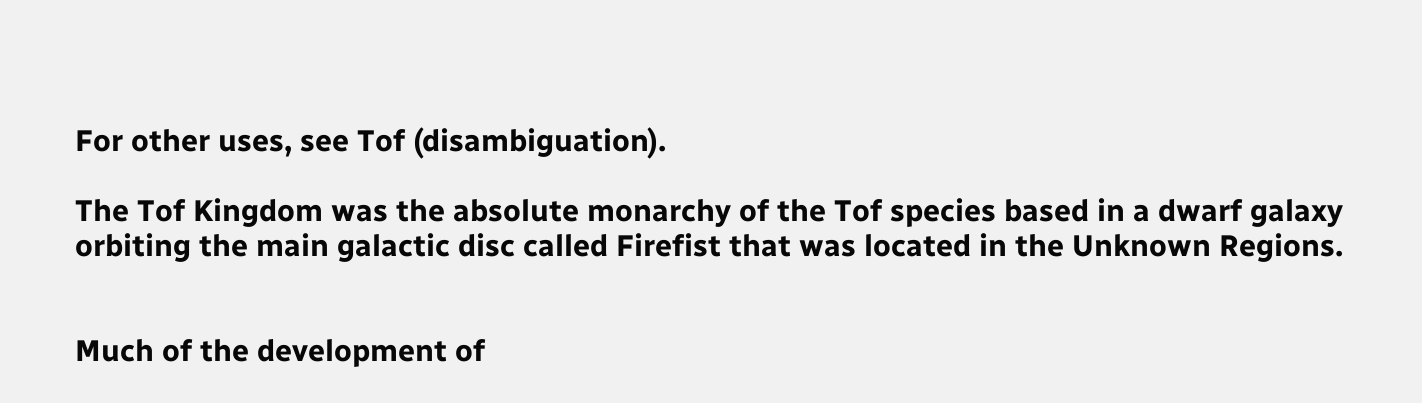For other uses, see Tof (disambiguation).

The Tof Kingdom was the absolute monarchy of the Tof species based in a dwarf galaxy orbiting the main galactic disc called Firefist that was located in the Unknown Regions.


Much of the development of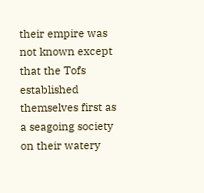their empire was not known except that the Tofs established themselves first as a seagoing society on their watery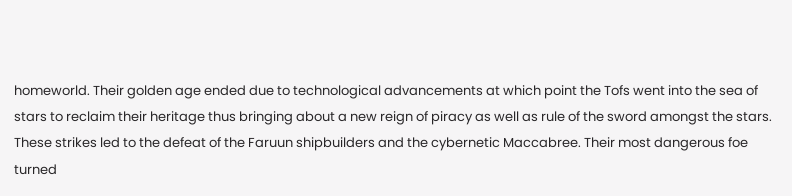homeworld. Their golden age ended due to technological advancements at which point the Tofs went into the sea of stars to reclaim their heritage thus bringing about a new reign of piracy as well as rule of the sword amongst the stars. These strikes led to the defeat of the Faruun shipbuilders and the cybernetic Maccabree. Their most dangerous foe turned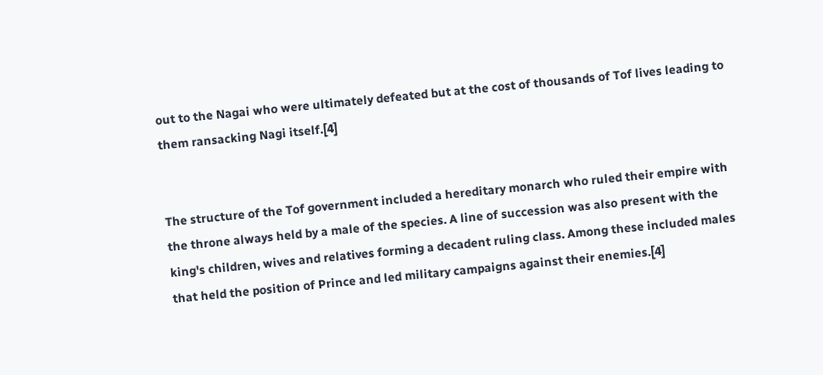out to the Nagai who were ultimately defeated but at the cost of thousands of Tof lives leading to them ransacking Nagi itself.[4]


The structure of the Tof government included a hereditary monarch who ruled their empire with the throne always held by a male of the species. A line of succession was also present with the king's children, wives and relatives forming a decadent ruling class. Among these included males that held the position of Prince and led military campaigns against their enemies.[4]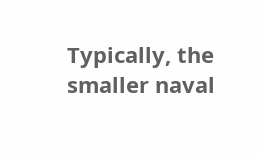Typically, the smaller naval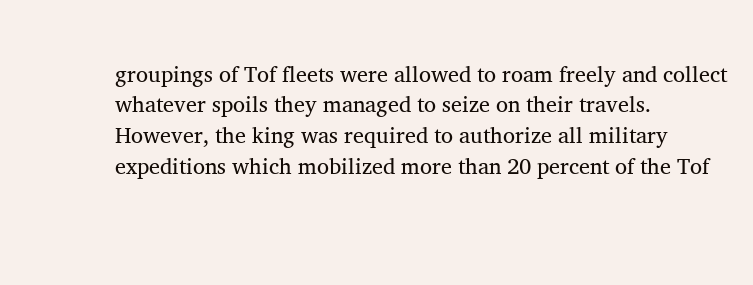groupings of Tof fleets were allowed to roam freely and collect whatever spoils they managed to seize on their travels. However, the king was required to authorize all military expeditions which mobilized more than 20 percent of the Tof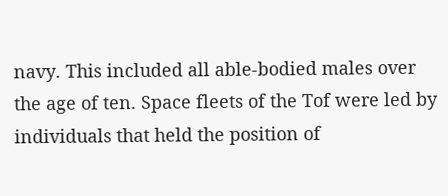navy. This included all able-bodied males over the age of ten. Space fleets of the Tof were led by individuals that held the position of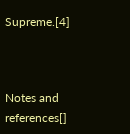Supreme.[4]



Notes and references[]